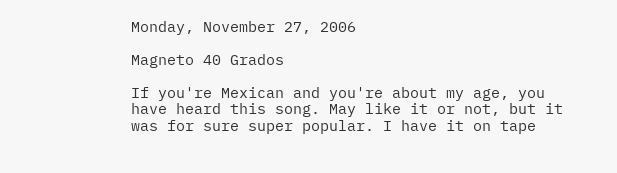Monday, November 27, 2006

Magneto 40 Grados

If you're Mexican and you're about my age, you have heard this song. May like it or not, but it was for sure super popular. I have it on tape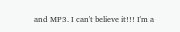and MP3. I can't believe it!!! I'm a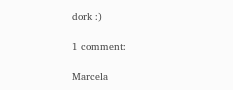dork :)

1 comment:

Marcela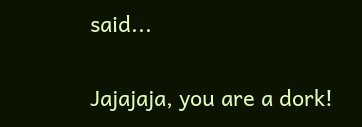said...

Jajajaja, you are a dork!